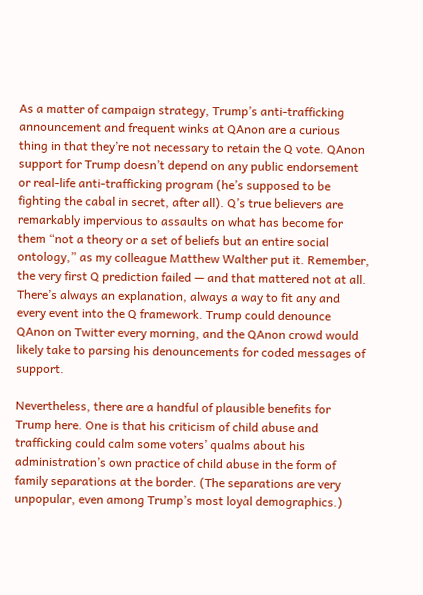As a matter of campaign strategy, Trump’s anti-trafficking announcement and frequent winks at QAnon are a curious thing in that they’re not necessary to retain the Q vote. QAnon support for Trump doesn’t depend on any public endorsement or real-life anti-trafficking program (he’s supposed to be fighting the cabal in secret, after all). Q’s true believers are remarkably impervious to assaults on what has become for them “not a theory or a set of beliefs but an entire social ontology,” as my colleague Matthew Walther put it. Remember, the very first Q prediction failed — and that mattered not at all. There’s always an explanation, always a way to fit any and every event into the Q framework. Trump could denounce QAnon on Twitter every morning, and the QAnon crowd would likely take to parsing his denouncements for coded messages of support.

Nevertheless, there are a handful of plausible benefits for Trump here. One is that his criticism of child abuse and trafficking could calm some voters’ qualms about his administration’s own practice of child abuse in the form of family separations at the border. (The separations are very unpopular, even among Trump’s most loyal demographics.)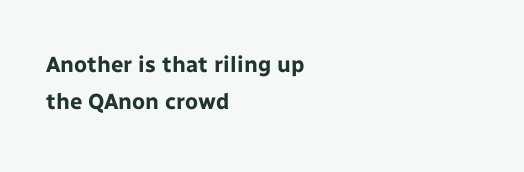Another is that riling up the QAnon crowd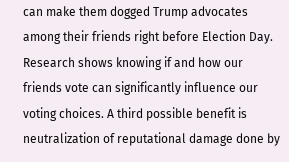can make them dogged Trump advocates among their friends right before Election Day. Research shows knowing if and how our friends vote can significantly influence our voting choices. A third possible benefit is neutralization of reputational damage done by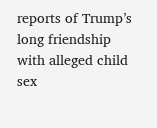reports of Trump’s long friendship with alleged child sex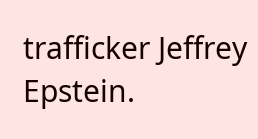trafficker Jeffrey Epstein.